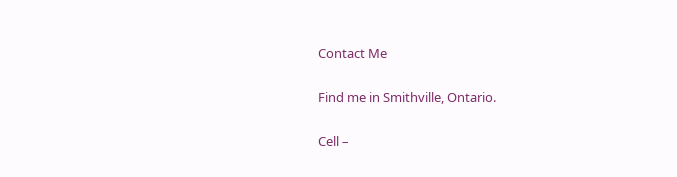Contact Me

Find me in Smithville, Ontario.

Cell –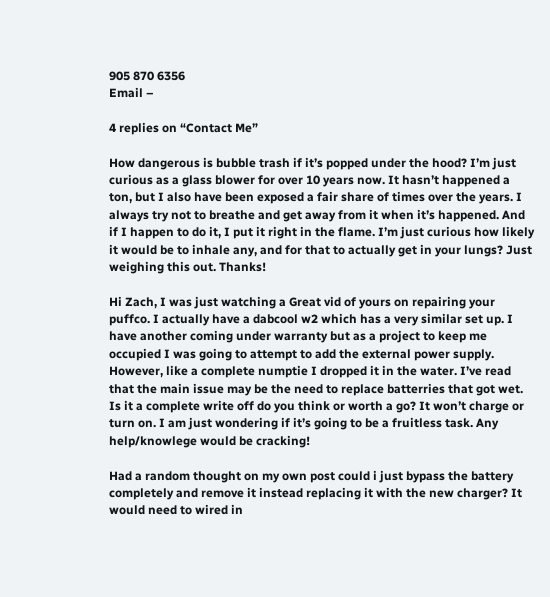905 870 6356
Email –

4 replies on “Contact Me”

How dangerous is bubble trash if it’s popped under the hood? I’m just curious as a glass blower for over 10 years now. It hasn’t happened a ton, but I also have been exposed a fair share of times over the years. I always try not to breathe and get away from it when it’s happened. And if I happen to do it, I put it right in the flame. I’m just curious how likely it would be to inhale any, and for that to actually get in your lungs? Just weighing this out. Thanks!

Hi Zach, I was just watching a Great vid of yours on repairing your puffco. I actually have a dabcool w2 which has a very similar set up. I have another coming under warranty but as a project to keep me occupied I was going to attempt to add the external power supply. However, like a complete numptie I dropped it in the water. I’ve read that the main issue may be the need to replace batterries that got wet. Is it a complete write off do you think or worth a go? It won’t charge or turn on. I am just wondering if it’s going to be a fruitless task. Any help/knowlege would be cracking!

Had a random thought on my own post could i just bypass the battery completely and remove it instead replacing it with the new charger? It would need to wired in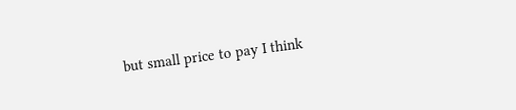but small price to pay I think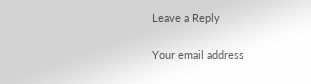Leave a Reply

Your email address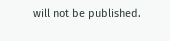will not be published.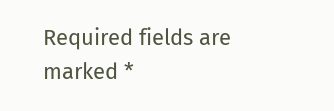Required fields are marked *